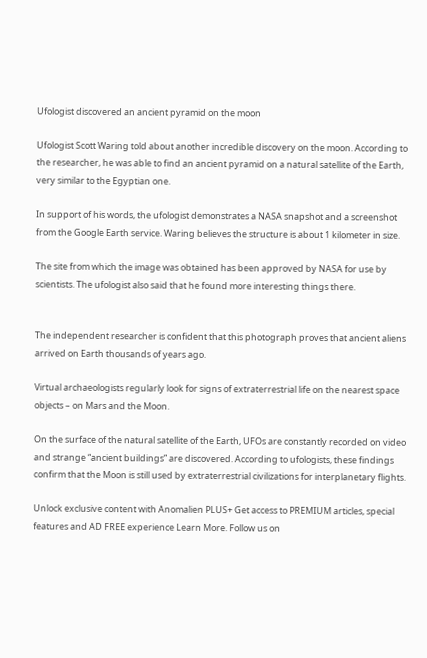Ufologist discovered an ancient pyramid on the moon

Ufologist Scott Waring told about another incredible discovery on the moon. According to the researcher, he was able to find an ancient pyramid on a natural satellite of the Earth, very similar to the Egyptian one.

In support of his words, the ufologist demonstrates a NASA snapshot and a screenshot from the Google Earth service. Waring believes the structure is about 1 kilometer in size.

The site from which the image was obtained has been approved by NASA for use by scientists. The ufologist also said that he found more interesting things there.


The independent researcher is confident that this photograph proves that ancient aliens arrived on Earth thousands of years ago.

Virtual archaeologists regularly look for signs of extraterrestrial life on the nearest space objects – on Mars and the Moon.

On the surface of the natural satellite of the Earth, UFOs are constantly recorded on video and strange “ancient buildings” are discovered. According to ufologists, these findings confirm that the Moon is still used by extraterrestrial civilizations for interplanetary flights.

Unlock exclusive content with Anomalien PLUS+ Get access to PREMIUM articles, special features and AD FREE experience Learn More. Follow us on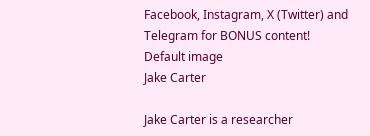Facebook, Instagram, X (Twitter) and Telegram for BONUS content!
Default image
Jake Carter

Jake Carter is a researcher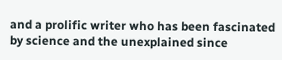and a prolific writer who has been fascinated by science and the unexplained since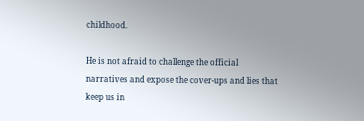childhood.

He is not afraid to challenge the official narratives and expose the cover-ups and lies that keep us in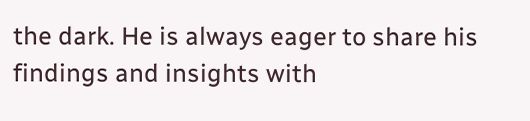the dark. He is always eager to share his findings and insights with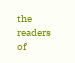the readers of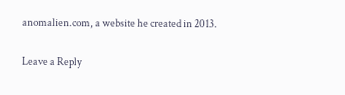anomalien.com, a website he created in 2013.

Leave a Reply